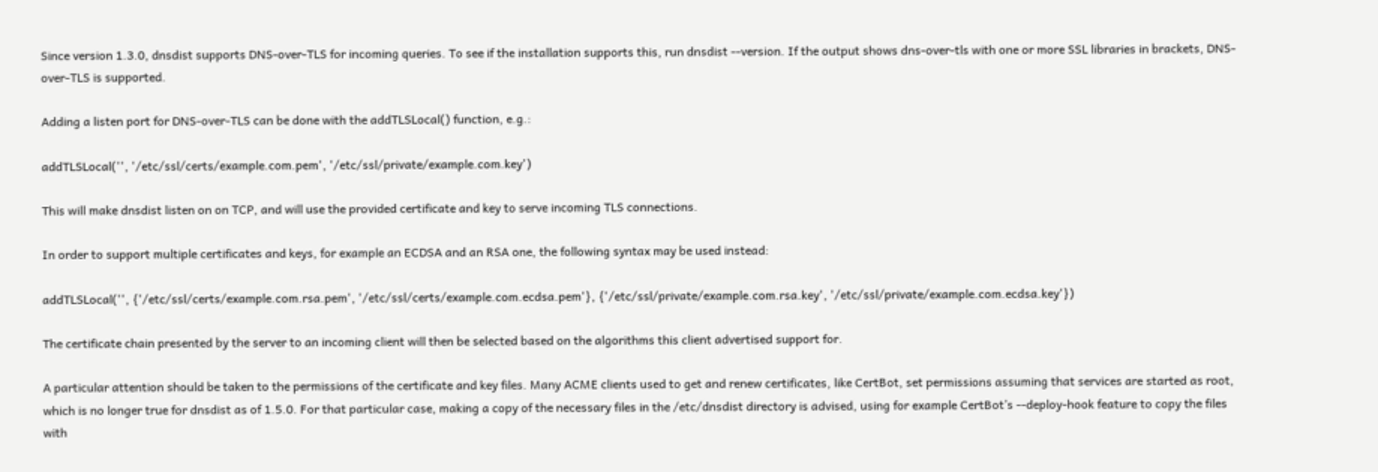Since version 1.3.0, dnsdist supports DNS-over-TLS for incoming queries. To see if the installation supports this, run dnsdist --version. If the output shows dns-over-tls with one or more SSL libraries in brackets, DNS-over-TLS is supported.

Adding a listen port for DNS-over-TLS can be done with the addTLSLocal() function, e.g.:

addTLSLocal('', '/etc/ssl/certs/example.com.pem', '/etc/ssl/private/example.com.key')

This will make dnsdist listen on on TCP, and will use the provided certificate and key to serve incoming TLS connections.

In order to support multiple certificates and keys, for example an ECDSA and an RSA one, the following syntax may be used instead:

addTLSLocal('', {'/etc/ssl/certs/example.com.rsa.pem', '/etc/ssl/certs/example.com.ecdsa.pem'}, {'/etc/ssl/private/example.com.rsa.key', '/etc/ssl/private/example.com.ecdsa.key'})

The certificate chain presented by the server to an incoming client will then be selected based on the algorithms this client advertised support for.

A particular attention should be taken to the permissions of the certificate and key files. Many ACME clients used to get and renew certificates, like CertBot, set permissions assuming that services are started as root, which is no longer true for dnsdist as of 1.5.0. For that particular case, making a copy of the necessary files in the /etc/dnsdist directory is advised, using for example CertBot’s --deploy-hook feature to copy the files with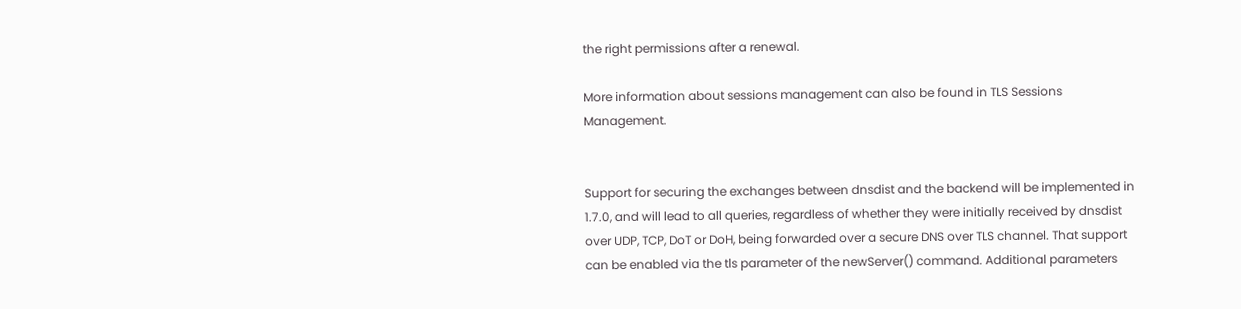the right permissions after a renewal.

More information about sessions management can also be found in TLS Sessions Management.


Support for securing the exchanges between dnsdist and the backend will be implemented in 1.7.0, and will lead to all queries, regardless of whether they were initially received by dnsdist over UDP, TCP, DoT or DoH, being forwarded over a secure DNS over TLS channel. That support can be enabled via the tls parameter of the newServer() command. Additional parameters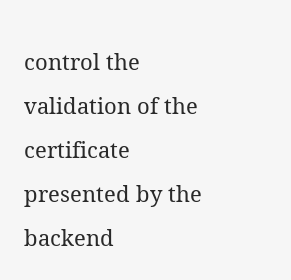control the validation of the certificate presented by the backend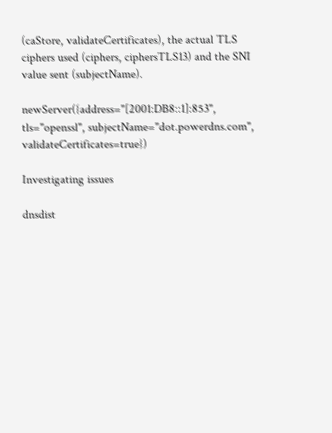(caStore, validateCertificates), the actual TLS ciphers used (ciphers, ciphersTLS13) and the SNI value sent (subjectName).

newServer({address="[2001:DB8::1]:853", tls="openssl", subjectName="dot.powerdns.com", validateCertificates=true})

Investigating issues

dnsdist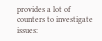provides a lot of counters to investigate issues: